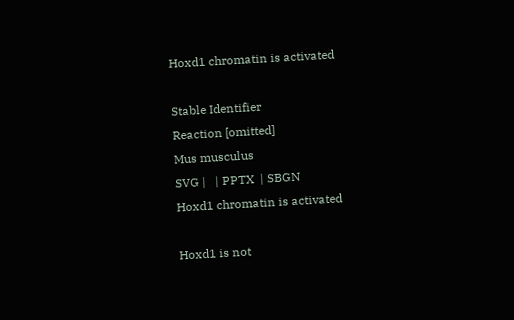Hoxd1 chromatin is activated

Stable Identifier
Reaction [omitted]
Mus musculus
SVG |   | PPTX  | SBGN
Hoxd1 chromatin is activated

Hoxd1 is not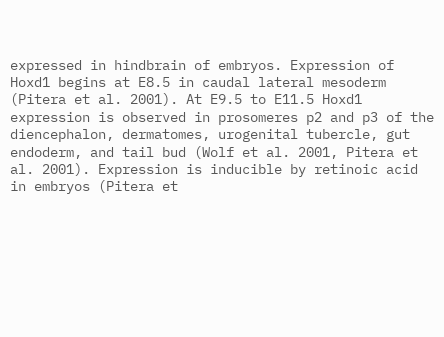expressed in hindbrain of embryos. Expression of Hoxd1 begins at E8.5 in caudal lateral mesoderm (Pitera et al. 2001). At E9.5 to E11.5 Hoxd1 expression is observed in prosomeres p2 and p3 of the diencephalon, dermatomes, urogenital tubercle, gut endoderm, and tail bud (Wolf et al. 2001, Pitera et al. 2001). Expression is inducible by retinoic acid in embryos (Pitera et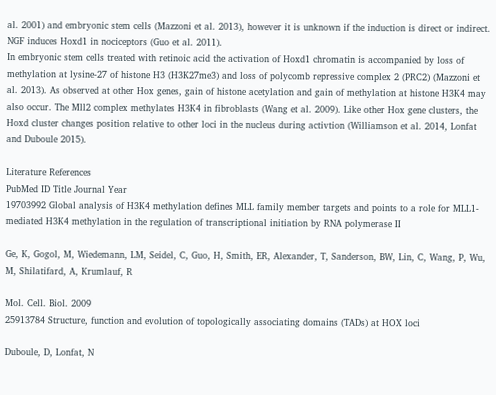al. 2001) and embryonic stem cells (Mazzoni et al. 2013), however it is unknown if the induction is direct or indirect. NGF induces Hoxd1 in nociceptors (Guo et al. 2011).
In embryonic stem cells treated with retinoic acid the activation of Hoxd1 chromatin is accompanied by loss of methylation at lysine-27 of histone H3 (H3K27me3) and loss of polycomb repressive complex 2 (PRC2) (Mazzoni et al. 2013). As observed at other Hox genes, gain of histone acetylation and gain of methylation at histone H3K4 may also occur. The Mll2 complex methylates H3K4 in fibroblasts (Wang et al. 2009). Like other Hox gene clusters, the Hoxd cluster changes position relative to other loci in the nucleus during activtion (Williamson et al. 2014, Lonfat and Duboule 2015).

Literature References
PubMed ID Title Journal Year
19703992 Global analysis of H3K4 methylation defines MLL family member targets and points to a role for MLL1-mediated H3K4 methylation in the regulation of transcriptional initiation by RNA polymerase II

Ge, K, Gogol, M, Wiedemann, LM, Seidel, C, Guo, H, Smith, ER, Alexander, T, Sanderson, BW, Lin, C, Wang, P, Wu, M, Shilatifard, A, Krumlauf, R

Mol. Cell. Biol. 2009
25913784 Structure, function and evolution of topologically associating domains (TADs) at HOX loci

Duboule, D, Lonfat, N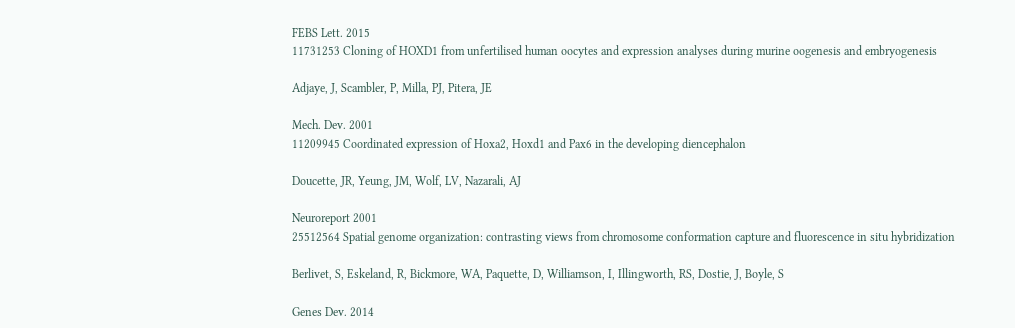FEBS Lett. 2015
11731253 Cloning of HOXD1 from unfertilised human oocytes and expression analyses during murine oogenesis and embryogenesis

Adjaye, J, Scambler, P, Milla, PJ, Pitera, JE

Mech. Dev. 2001
11209945 Coordinated expression of Hoxa2, Hoxd1 and Pax6 in the developing diencephalon

Doucette, JR, Yeung, JM, Wolf, LV, Nazarali, AJ

Neuroreport 2001
25512564 Spatial genome organization: contrasting views from chromosome conformation capture and fluorescence in situ hybridization

Berlivet, S, Eskeland, R, Bickmore, WA, Paquette, D, Williamson, I, Illingworth, RS, Dostie, J, Boyle, S

Genes Dev. 2014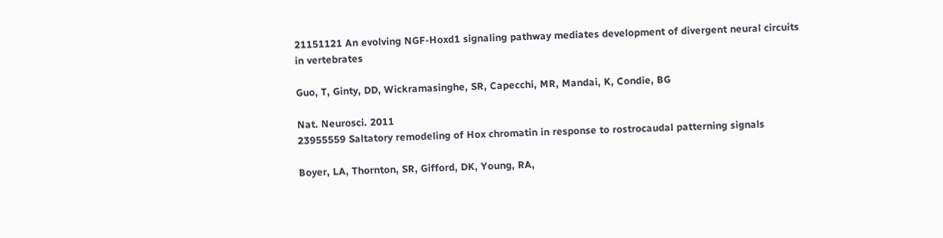21151121 An evolving NGF-Hoxd1 signaling pathway mediates development of divergent neural circuits in vertebrates

Guo, T, Ginty, DD, Wickramasinghe, SR, Capecchi, MR, Mandai, K, Condie, BG

Nat. Neurosci. 2011
23955559 Saltatory remodeling of Hox chromatin in response to rostrocaudal patterning signals

Boyer, LA, Thornton, SR, Gifford, DK, Young, RA,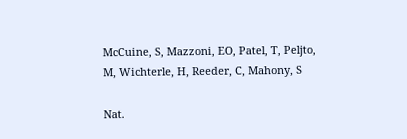McCuine, S, Mazzoni, EO, Patel, T, Peljto, M, Wichterle, H, Reeder, C, Mahony, S

Nat.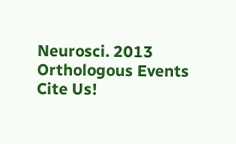Neurosci. 2013
Orthologous Events
Cite Us!